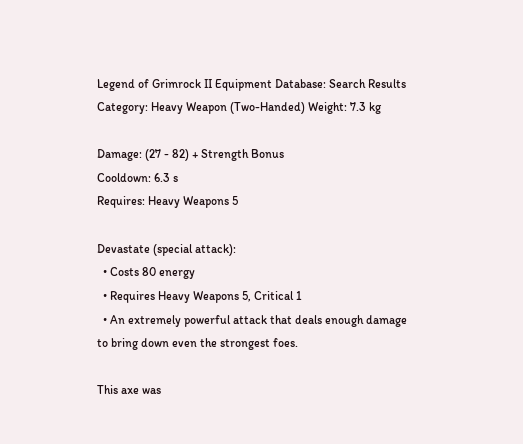Legend of Grimrock II Equipment Database: Search Results
Category: Heavy Weapon (Two-Handed) Weight: 7.3 kg

Damage: (27 - 82) + Strength Bonus
Cooldown: 6.3 s
Requires: Heavy Weapons 5

Devastate (special attack):
  • Costs 80 energy
  • Requires Heavy Weapons 5, Critical 1
  • An extremely powerful attack that deals enough damage to bring down even the strongest foes.

This axe was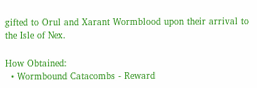gifted to Orul and Xarant Wormblood upon their arrival to the Isle of Nex.

How Obtained:
  • Wormbound Catacombs - Reward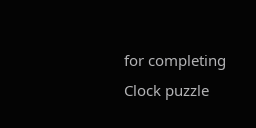for completing Clock puzzle